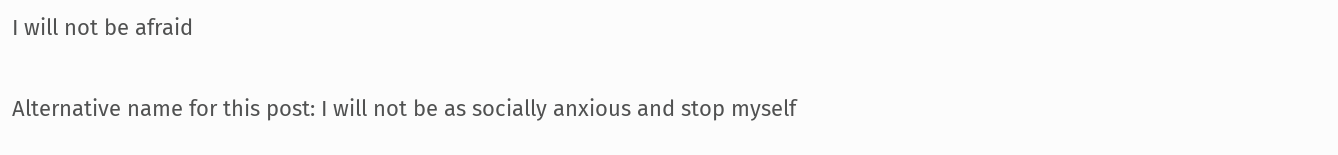I will not be afraid

Alternative name for this post: I will not be as socially anxious and stop myself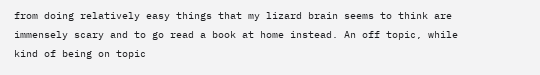from doing relatively easy things that my lizard brain seems to think are immensely scary and to go read a book at home instead. An off topic, while kind of being on topic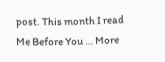post. This month I read Me Before You … More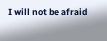I will not be afraid